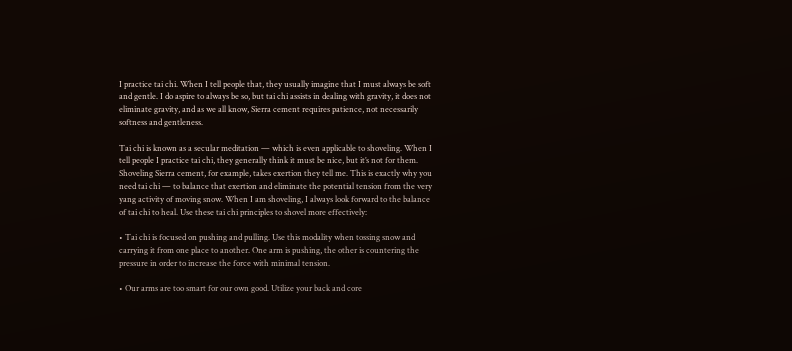I practice tai chi. When I tell people that, they usually imagine that I must always be soft and gentle. I do aspire to always be so, but tai chi assists in dealing with gravity, it does not eliminate gravity, and as we all know, Sierra cement requires patience, not necessarily softness and gentleness.

Tai chi is known as a secular meditation — which is even applicable to shoveling. When I tell people I practice tai chi, they generally think it must be nice, but it’s not for them. Shoveling Sierra cement, for example, takes exertion they tell me. This is exactly why you need tai chi — to balance that exertion and eliminate the potential tension from the very yang activity of moving snow. When I am shoveling, I always look forward to the balance of tai chi to heal. Use these tai chi principles to shovel more effectively:

• Tai chi is focused on pushing and pulling. Use this modality when tossing snow and carrying it from one place to another. One arm is pushing, the other is countering the pressure in order to increase the force with minimal tension.

• Our arms are too smart for our own good. Utilize your back and core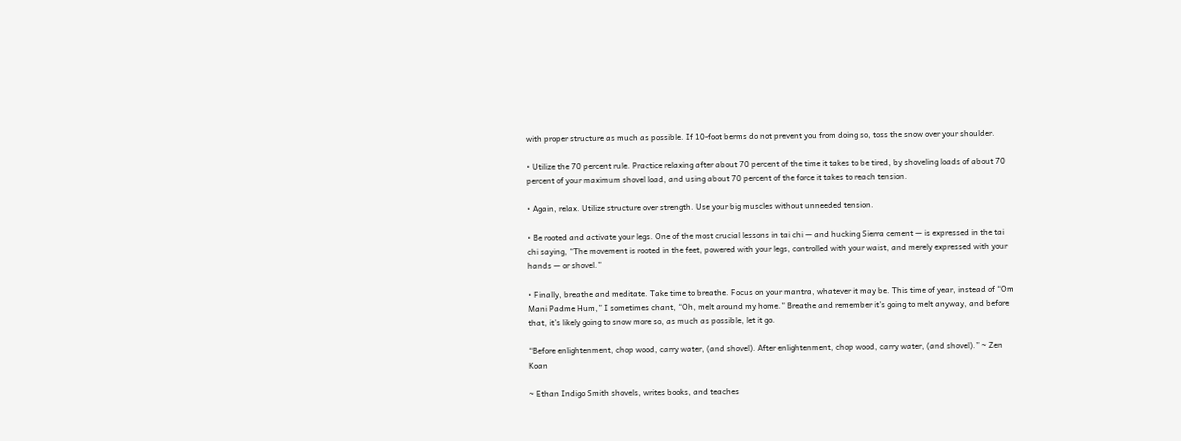with proper structure as much as possible. If 10-foot berms do not prevent you from doing so, toss the snow over your shoulder.

• Utilize the 70 percent rule. Practice relaxing after about 70 percent of the time it takes to be tired, by shoveling loads of about 70 percent of your maximum shovel load, and using about 70 percent of the force it takes to reach tension.

• Again, relax. Utilize structure over strength. Use your big muscles without unneeded tension.

• Be rooted and activate your legs. One of the most crucial lessons in tai chi — and hucking Sierra cement — is expressed in the tai chi saying, “The movement is rooted in the feet, powered with your legs, controlled with your waist, and merely expressed with your hands — or shovel.”

• Finally, breathe and meditate. Take time to breathe. Focus on your mantra, whatever it may be. This time of year, instead of “Om Mani Padme Hum,” I sometimes chant, “Oh, melt around my home.” Breathe and remember it’s going to melt anyway, and before that, it’s likely going to snow more so, as much as possible, let it go.

“Before enlightenment, chop wood, carry water, (and shovel). After enlightenment, chop wood, carry water, (and shovel).” ~ Zen Koan

~ Ethan Indigo Smith shovels, writes books, and teaches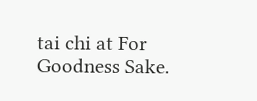tai chi at For Goodness Sake.